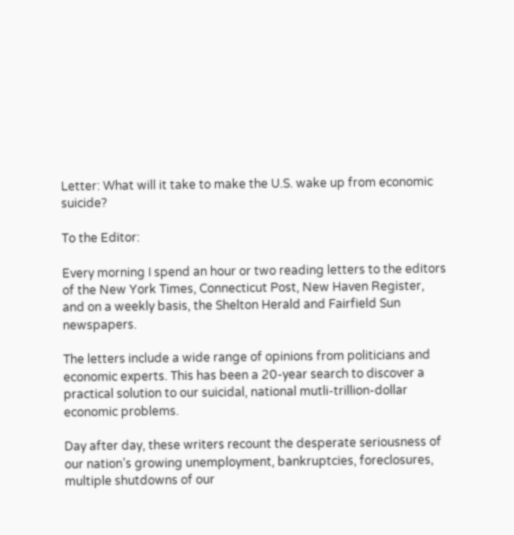Letter: What will it take to make the U.S. wake up from economic suicide?

To the Editor:

Every morning I spend an hour or two reading letters to the editors of the New York Times, Connecticut Post, New Haven Register, and on a weekly basis, the Shelton Herald and Fairfield Sun newspapers.

The letters include a wide range of opinions from politicians and economic experts. This has been a 20-year search to discover a practical solution to our suicidal, national mutli-trillion-dollar economic problems.

Day after day, these writers recount the desperate seriousness of our nation’s growing unemployment, bankruptcies, foreclosures, multiple shutdowns of our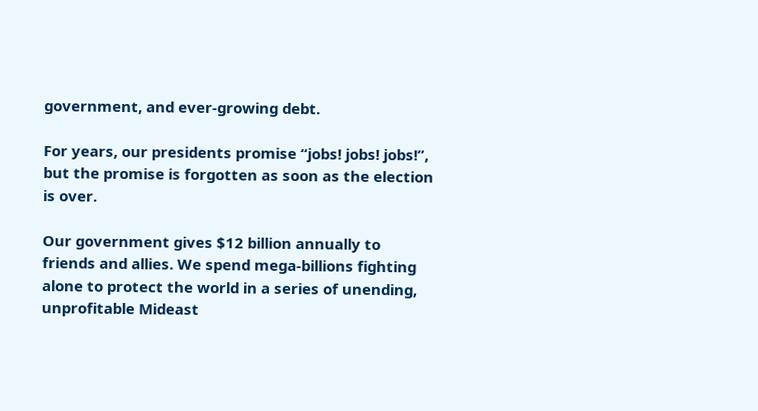government, and ever-growing debt.

For years, our presidents promise “jobs! jobs! jobs!”, but the promise is forgotten as soon as the election is over.

Our government gives $12 billion annually to friends and allies. We spend mega-billions fighting alone to protect the world in a series of unending, unprofitable Mideast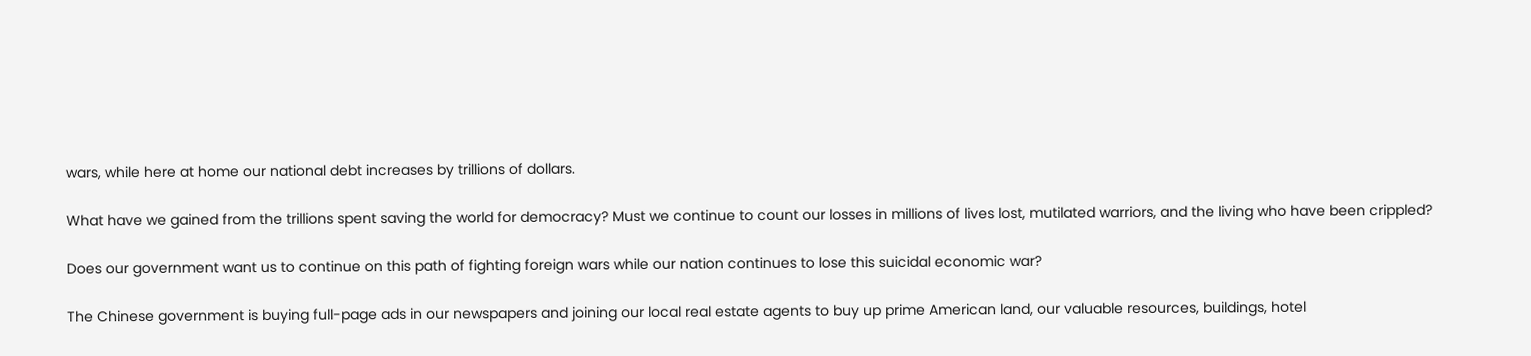wars, while here at home our national debt increases by trillions of dollars.

What have we gained from the trillions spent saving the world for democracy? Must we continue to count our losses in millions of lives lost, mutilated warriors, and the living who have been crippled?

Does our government want us to continue on this path of fighting foreign wars while our nation continues to lose this suicidal economic war?

The Chinese government is buying full-page ads in our newspapers and joining our local real estate agents to buy up prime American land, our valuable resources, buildings, hotel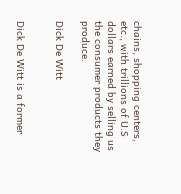chains, shopping centers, etc., with trillions of U.S dollars earned by selling us the consumer products they produce.

Dick De Witt


Dick De Witt is a former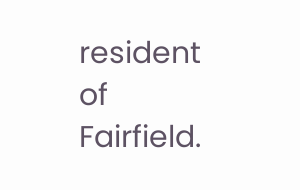resident of Fairfield.